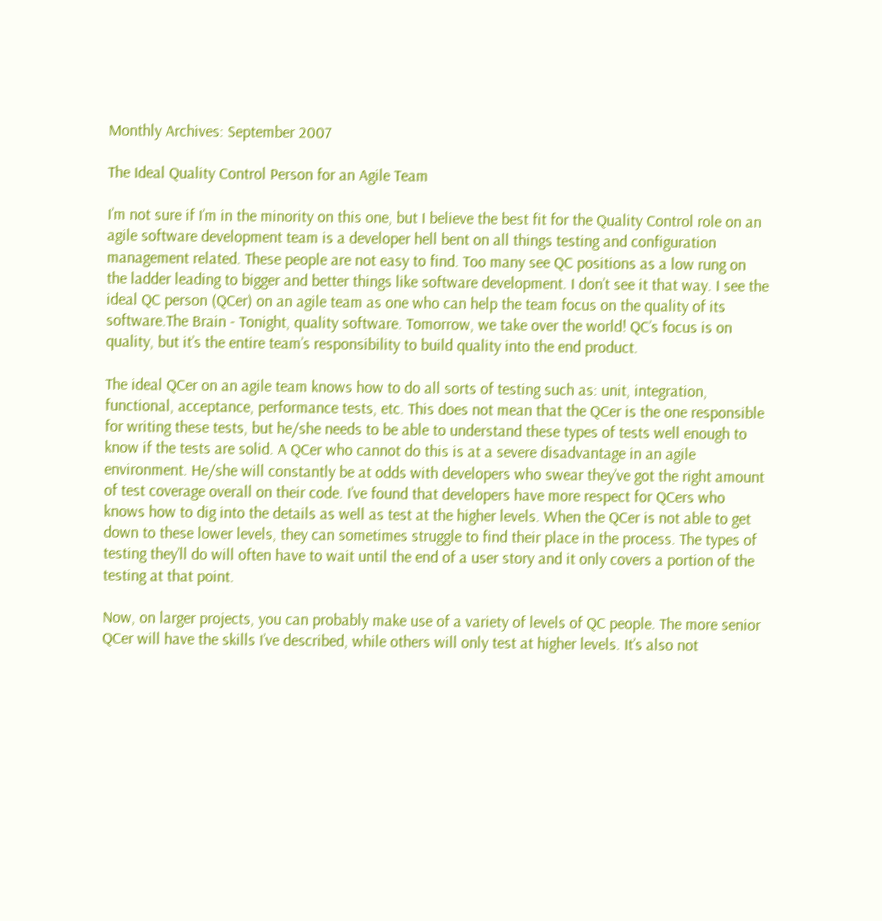Monthly Archives: September 2007

The Ideal Quality Control Person for an Agile Team

I’m not sure if I’m in the minority on this one, but I believe the best fit for the Quality Control role on an agile software development team is a developer hell bent on all things testing and configuration management related. These people are not easy to find. Too many see QC positions as a low rung on the ladder leading to bigger and better things like software development. I don’t see it that way. I see the ideal QC person (QCer) on an agile team as one who can help the team focus on the quality of its software.The Brain - Tonight, quality software. Tomorrow, we take over the world! QC’s focus is on quality, but it’s the entire team’s responsibility to build quality into the end product.

The ideal QCer on an agile team knows how to do all sorts of testing such as: unit, integration, functional, acceptance, performance tests, etc. This does not mean that the QCer is the one responsible for writing these tests, but he/she needs to be able to understand these types of tests well enough to know if the tests are solid. A QCer who cannot do this is at a severe disadvantage in an agile environment. He/she will constantly be at odds with developers who swear they’ve got the right amount of test coverage overall on their code. I’ve found that developers have more respect for QCers who knows how to dig into the details as well as test at the higher levels. When the QCer is not able to get down to these lower levels, they can sometimes struggle to find their place in the process. The types of testing they’ll do will often have to wait until the end of a user story and it only covers a portion of the testing at that point.

Now, on larger projects, you can probably make use of a variety of levels of QC people. The more senior QCer will have the skills I’ve described, while others will only test at higher levels. It’s also not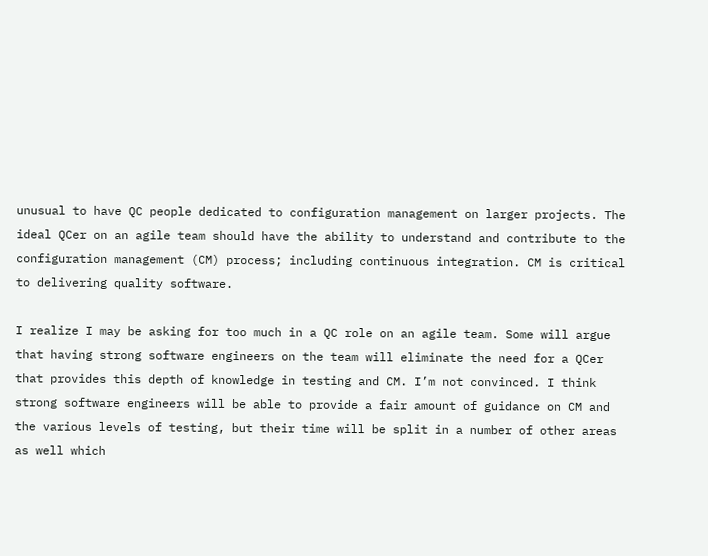unusual to have QC people dedicated to configuration management on larger projects. The ideal QCer on an agile team should have the ability to understand and contribute to the configuration management (CM) process; including continuous integration. CM is critical to delivering quality software.

I realize I may be asking for too much in a QC role on an agile team. Some will argue that having strong software engineers on the team will eliminate the need for a QCer that provides this depth of knowledge in testing and CM. I’m not convinced. I think strong software engineers will be able to provide a fair amount of guidance on CM and the various levels of testing, but their time will be split in a number of other areas as well which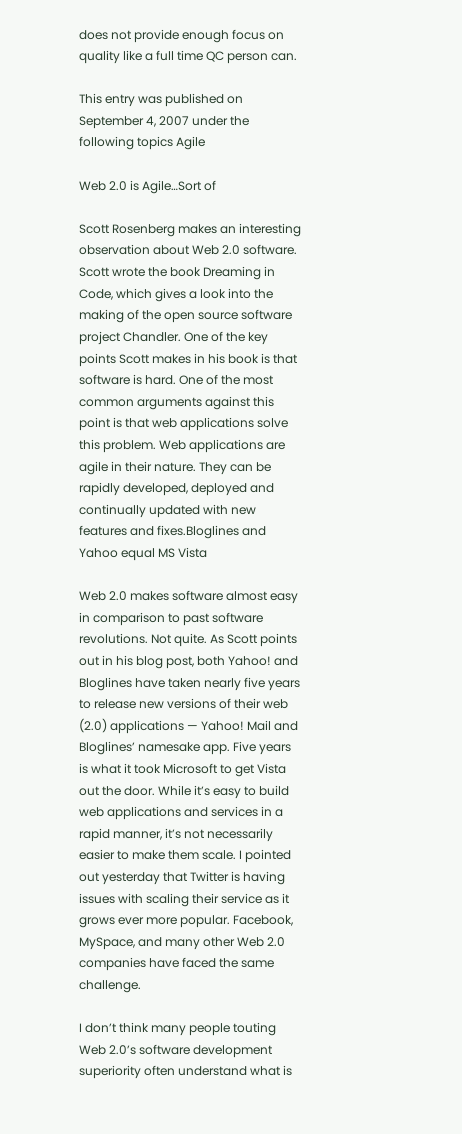does not provide enough focus on quality like a full time QC person can.

This entry was published on September 4, 2007 under the following topics Agile

Web 2.0 is Agile…Sort of

Scott Rosenberg makes an interesting observation about Web 2.0 software. Scott wrote the book Dreaming in Code, which gives a look into the making of the open source software project Chandler. One of the key points Scott makes in his book is that software is hard. One of the most common arguments against this point is that web applications solve this problem. Web applications are agile in their nature. They can be rapidly developed, deployed and continually updated with new features and fixes.Bloglines and Yahoo equal MS Vista

Web 2.0 makes software almost easy in comparison to past software revolutions. Not quite. As Scott points out in his blog post, both Yahoo! and Bloglines have taken nearly five years to release new versions of their web (2.0) applications — Yahoo! Mail and Bloglines’ namesake app. Five years is what it took Microsoft to get Vista out the door. While it’s easy to build web applications and services in a rapid manner, it’s not necessarily easier to make them scale. I pointed out yesterday that Twitter is having issues with scaling their service as it grows ever more popular. Facebook, MySpace, and many other Web 2.0 companies have faced the same challenge.

I don’t think many people touting Web 2.0’s software development superiority often understand what is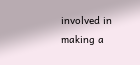involved in making a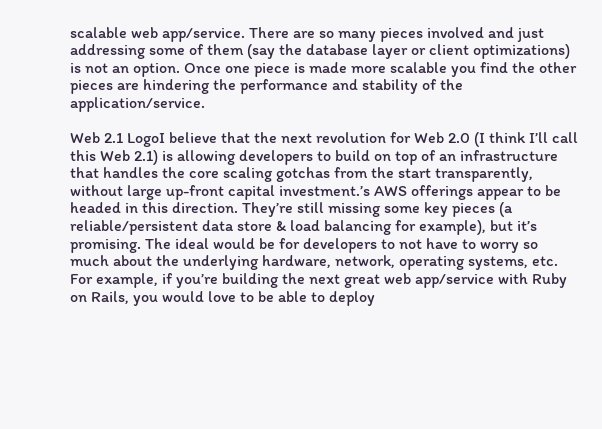scalable web app/service. There are so many pieces involved and just addressing some of them (say the database layer or client optimizations) is not an option. Once one piece is made more scalable you find the other pieces are hindering the performance and stability of the application/service.

Web 2.1 LogoI believe that the next revolution for Web 2.0 (I think I’ll call this Web 2.1) is allowing developers to build on top of an infrastructure that handles the core scaling gotchas from the start transparently, without large up-front capital investment.’s AWS offerings appear to be headed in this direction. They’re still missing some key pieces (a reliable/persistent data store & load balancing for example), but it’s promising. The ideal would be for developers to not have to worry so much about the underlying hardware, network, operating systems, etc. For example, if you’re building the next great web app/service with Ruby on Rails, you would love to be able to deploy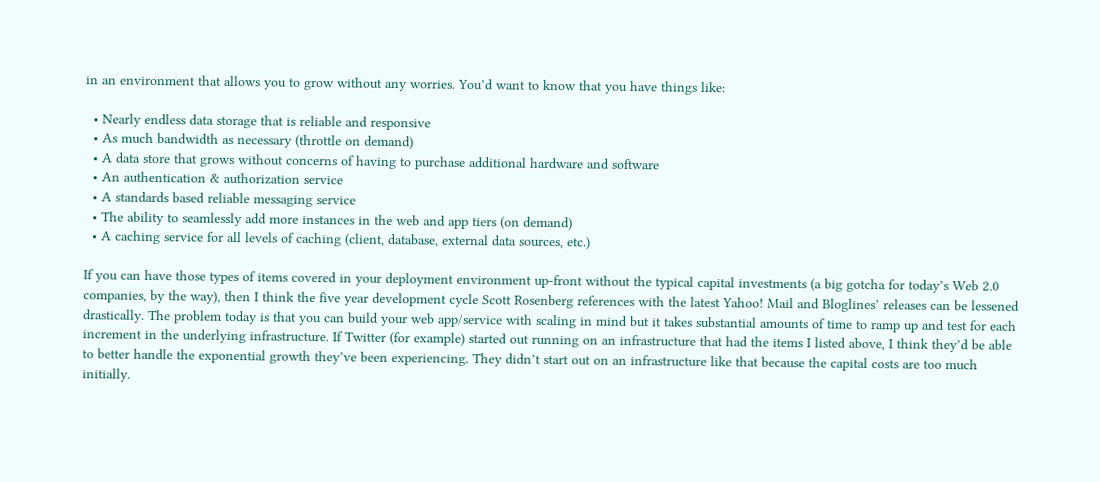in an environment that allows you to grow without any worries. You’d want to know that you have things like:

  • Nearly endless data storage that is reliable and responsive
  • As much bandwidth as necessary (throttle on demand)
  • A data store that grows without concerns of having to purchase additional hardware and software
  • An authentication & authorization service
  • A standards based reliable messaging service
  • The ability to seamlessly add more instances in the web and app tiers (on demand)
  • A caching service for all levels of caching (client, database, external data sources, etc.)

If you can have those types of items covered in your deployment environment up-front without the typical capital investments (a big gotcha for today’s Web 2.0 companies, by the way), then I think the five year development cycle Scott Rosenberg references with the latest Yahoo! Mail and Bloglines’ releases can be lessened drastically. The problem today is that you can build your web app/service with scaling in mind but it takes substantial amounts of time to ramp up and test for each increment in the underlying infrastructure. If Twitter (for example) started out running on an infrastructure that had the items I listed above, I think they’d be able to better handle the exponential growth they’ve been experiencing. They didn’t start out on an infrastructure like that because the capital costs are too much initially.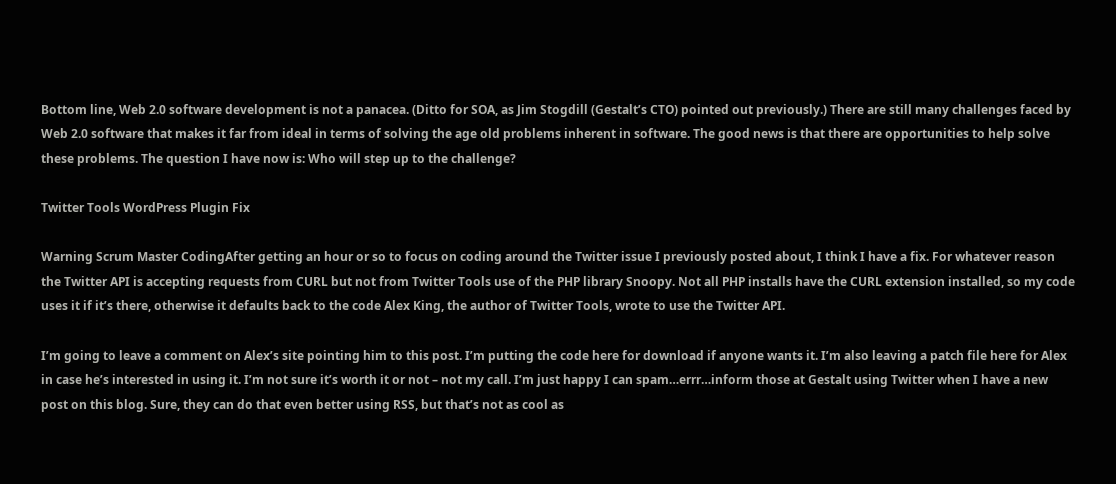Bottom line, Web 2.0 software development is not a panacea. (Ditto for SOA, as Jim Stogdill (Gestalt’s CTO) pointed out previously.) There are still many challenges faced by Web 2.0 software that makes it far from ideal in terms of solving the age old problems inherent in software. The good news is that there are opportunities to help solve these problems. The question I have now is: Who will step up to the challenge?

Twitter Tools WordPress Plugin Fix

Warning Scrum Master CodingAfter getting an hour or so to focus on coding around the Twitter issue I previously posted about, I think I have a fix. For whatever reason the Twitter API is accepting requests from CURL but not from Twitter Tools use of the PHP library Snoopy. Not all PHP installs have the CURL extension installed, so my code uses it if it’s there, otherwise it defaults back to the code Alex King, the author of Twitter Tools, wrote to use the Twitter API.

I’m going to leave a comment on Alex’s site pointing him to this post. I’m putting the code here for download if anyone wants it. I’m also leaving a patch file here for Alex in case he’s interested in using it. I’m not sure it’s worth it or not – not my call. I’m just happy I can spam…errr…inform those at Gestalt using Twitter when I have a new post on this blog. Sure, they can do that even better using RSS, but that’s not as cool as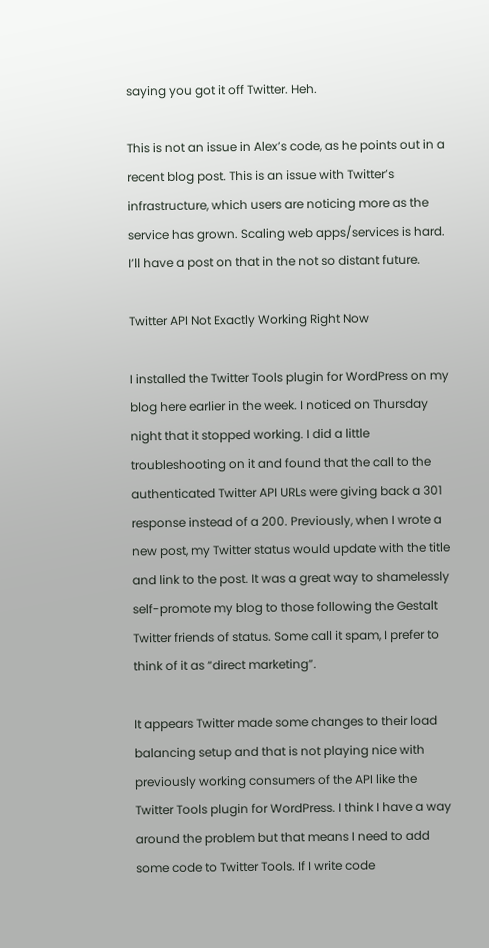saying you got it off Twitter. Heh.

This is not an issue in Alex’s code, as he points out in a recent blog post. This is an issue with Twitter’s infrastructure, which users are noticing more as the service has grown. Scaling web apps/services is hard. I’ll have a post on that in the not so distant future.

Twitter API Not Exactly Working Right Now

I installed the Twitter Tools plugin for WordPress on my blog here earlier in the week. I noticed on Thursday night that it stopped working. I did a little troubleshooting on it and found that the call to the authenticated Twitter API URLs were giving back a 301 response instead of a 200. Previously, when I wrote a new post, my Twitter status would update with the title and link to the post. It was a great way to shamelessly self-promote my blog to those following the Gestalt Twitter friends of status. Some call it spam, I prefer to think of it as “direct marketing”.

It appears Twitter made some changes to their load balancing setup and that is not playing nice with previously working consumers of the API like the Twitter Tools plugin for WordPress. I think I have a way around the problem but that means I need to add some code to Twitter Tools. If I write code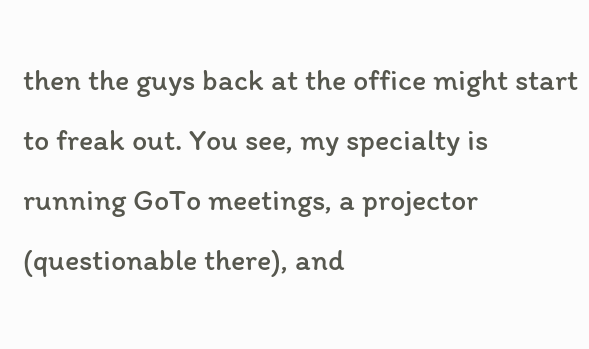then the guys back at the office might start to freak out. You see, my specialty is running GoTo meetings, a projector (questionable there), and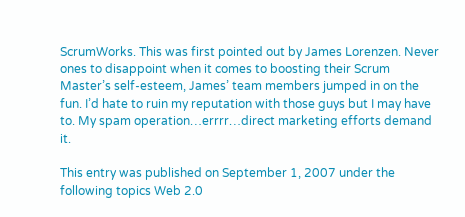ScrumWorks. This was first pointed out by James Lorenzen. Never ones to disappoint when it comes to boosting their Scrum Master’s self-esteem, James’ team members jumped in on the fun. I’d hate to ruin my reputation with those guys but I may have to. My spam operation…errrr…direct marketing efforts demand it.

This entry was published on September 1, 2007 under the following topics Web 2.0